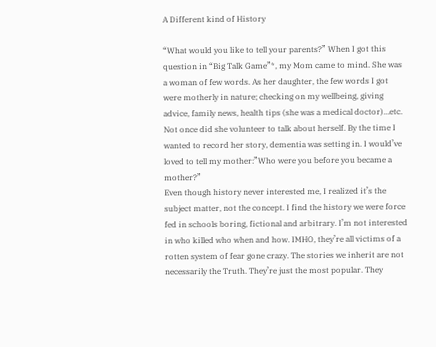A Different kind of History

“What would you like to tell your parents?” When I got this question in “Big Talk Game”*, my Mom came to mind. She was a woman of few words. As her daughter, the few words I got were motherly in nature; checking on my wellbeing, giving advice, family news, health tips (she was a medical doctor)…etc. Not once did she volunteer to talk about herself. By the time I wanted to record her story, dementia was setting in. I would’ve loved to tell my mother:”Who were you before you became a mother?”
Even though history never interested me, I realized it’s the subject matter, not the concept. I find the history we were force fed in schools boring, fictional and arbitrary. I’m not interested in who killed who when and how. IMHO, they’re all victims of a rotten system of fear gone crazy. The stories we inherit are not necessarily the Truth. They’re just the most popular. They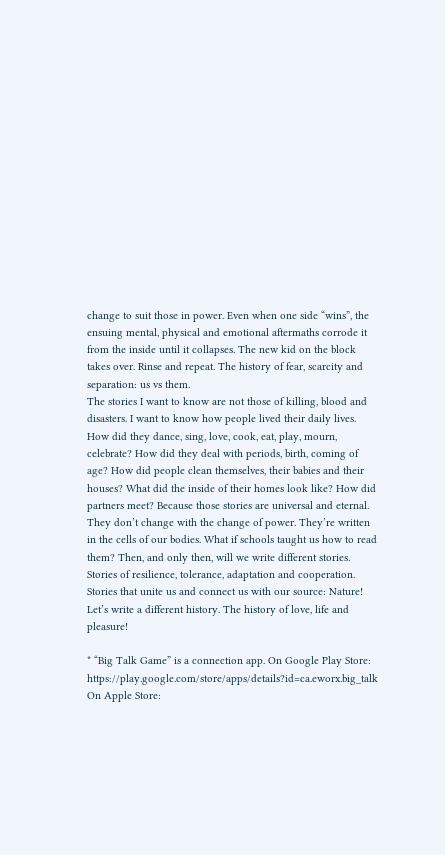change to suit those in power. Even when one side “wins”, the ensuing mental, physical and emotional aftermaths corrode it from the inside until it collapses. The new kid on the block takes over. Rinse and repeat. The history of fear, scarcity and separation: us vs them.
The stories I want to know are not those of killing, blood and disasters. I want to know how people lived their daily lives. How did they dance, sing, love, cook, eat, play, mourn, celebrate? How did they deal with periods, birth, coming of age? How did people clean themselves, their babies and their houses? What did the inside of their homes look like? How did partners meet? Because those stories are universal and eternal. They don’t change with the change of power. They’re written in the cells of our bodies. What if schools taught us how to read them? Then, and only then, will we write different stories. Stories of resilience, tolerance, adaptation and cooperation. Stories that unite us and connect us with our source: Nature! Let’s write a different history. The history of love, life and pleasure!

* “Big Talk Game” is a connection app. On Google Play Store: https://play.google.com/store/apps/details?id=ca.eworx.big_talk
On Apple Store: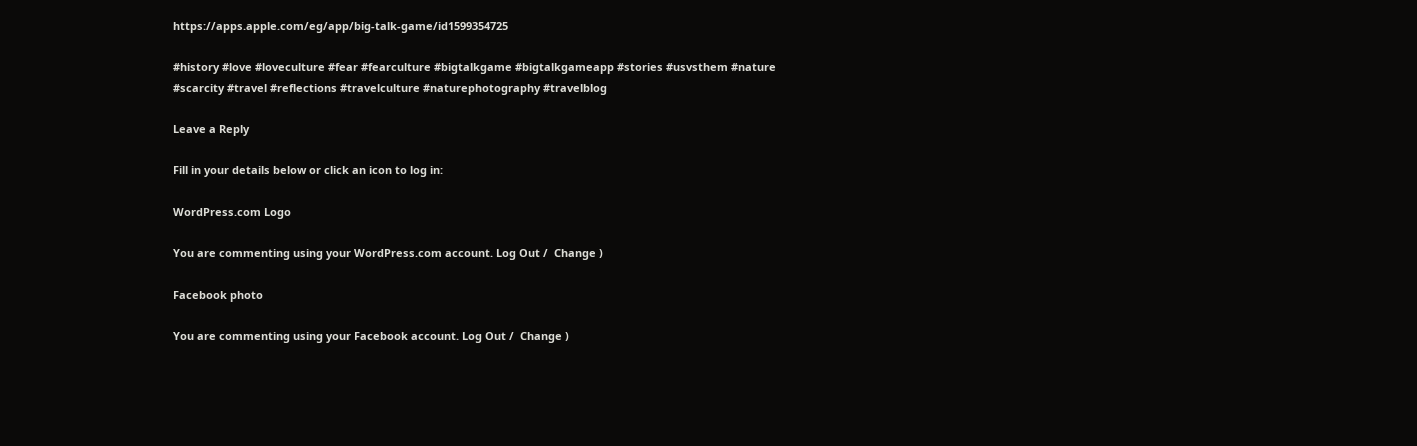https://apps.apple.com/eg/app/big-talk-game/id1599354725

#history #love #loveculture #fear #fearculture #bigtalkgame #bigtalkgameapp #stories #usvsthem #nature #scarcity #travel #reflections #travelculture #naturephotography #travelblog

Leave a Reply

Fill in your details below or click an icon to log in:

WordPress.com Logo

You are commenting using your WordPress.com account. Log Out /  Change )

Facebook photo

You are commenting using your Facebook account. Log Out /  Change )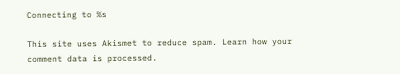Connecting to %s

This site uses Akismet to reduce spam. Learn how your comment data is processed.